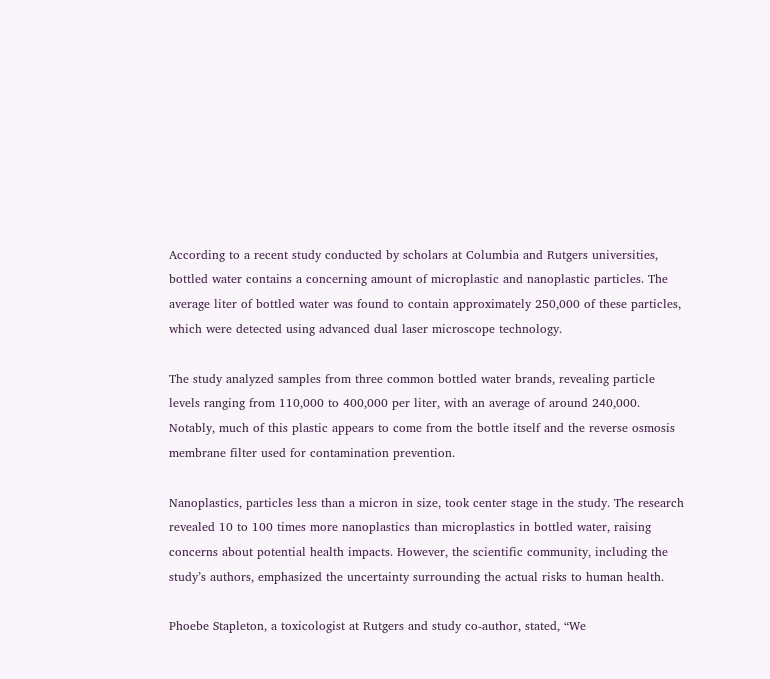According to a recent study conducted by scholars at Columbia and Rutgers universities, bottled water contains a concerning amount of microplastic and nanoplastic particles. The average liter of bottled water was found to contain approximately 250,000 of these particles, which were detected using advanced dual laser microscope technology.

The study analyzed samples from three common bottled water brands, revealing particle levels ranging from 110,000 to 400,000 per liter, with an average of around 240,000. Notably, much of this plastic appears to come from the bottle itself and the reverse osmosis membrane filter used for contamination prevention.

Nanoplastics, particles less than a micron in size, took center stage in the study. The research revealed 10 to 100 times more nanoplastics than microplastics in bottled water, raising concerns about potential health impacts. However, the scientific community, including the study’s authors, emphasized the uncertainty surrounding the actual risks to human health.

Phoebe Stapleton, a toxicologist at Rutgers and study co-author, stated, “We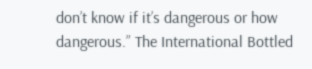don’t know if it’s dangerous or how dangerous.” The International Bottled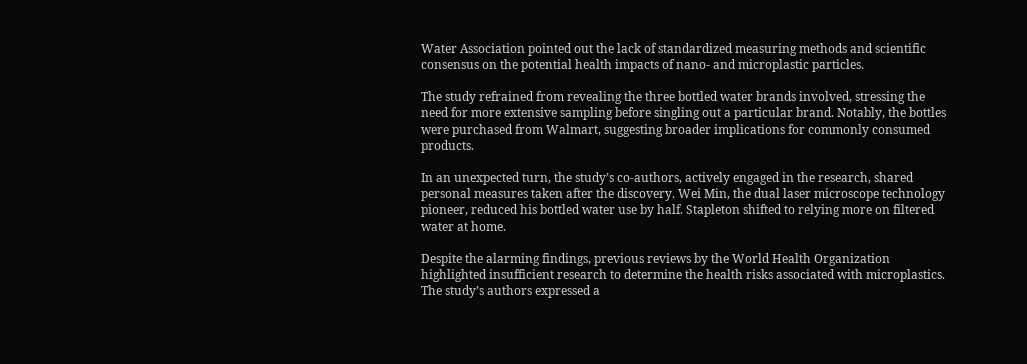Water Association pointed out the lack of standardized measuring methods and scientific consensus on the potential health impacts of nano- and microplastic particles.

The study refrained from revealing the three bottled water brands involved, stressing the need for more extensive sampling before singling out a particular brand. Notably, the bottles were purchased from Walmart, suggesting broader implications for commonly consumed products.

In an unexpected turn, the study’s co-authors, actively engaged in the research, shared personal measures taken after the discovery. Wei Min, the dual laser microscope technology pioneer, reduced his bottled water use by half. Stapleton shifted to relying more on filtered water at home.

Despite the alarming findings, previous reviews by the World Health Organization highlighted insufficient research to determine the health risks associated with microplastics. The study’s authors expressed a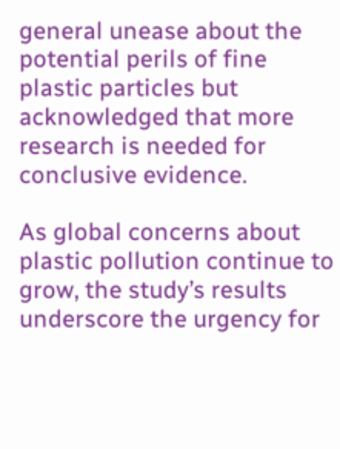general unease about the potential perils of fine plastic particles but acknowledged that more research is needed for conclusive evidence.

As global concerns about plastic pollution continue to grow, the study’s results underscore the urgency for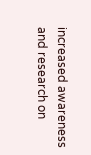increased awareness and research on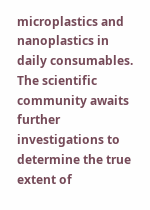microplastics and nanoplastics in daily consumables. The scientific community awaits further investigations to determine the true extent of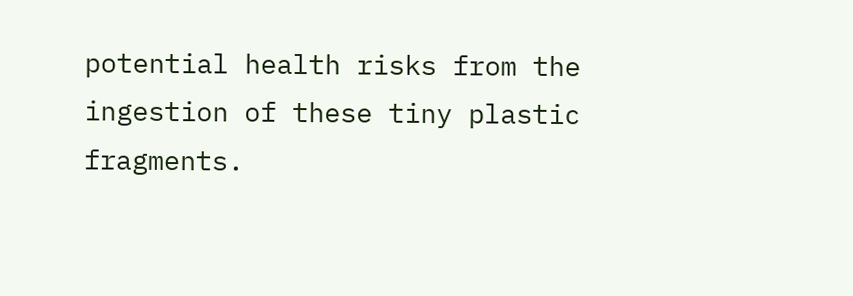potential health risks from the ingestion of these tiny plastic fragments.